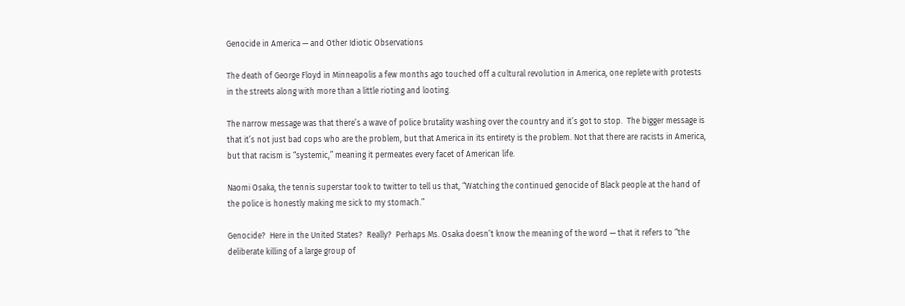Genocide in America — and Other Idiotic Observations

The death of George Floyd in Minneapolis a few months ago touched off a cultural revolution in America, one replete with protests in the streets along with more than a little rioting and looting.

The narrow message was that there’s a wave of police brutality washing over the country and it’s got to stop.  The bigger message is that it’s not just bad cops who are the problem, but that America in its entirety is the problem. Not that there are racists in America, but that racism is “systemic,” meaning it permeates every facet of American life.

Naomi Osaka, the tennis superstar took to twitter to tell us that, “Watching the continued genocide of Black people at the hand of the police is honestly making me sick to my stomach.”

Genocide?  Here in the United States?  Really?  Perhaps Ms. Osaka doesn’t know the meaning of the word — that it refers to “the deliberate killing of a large group of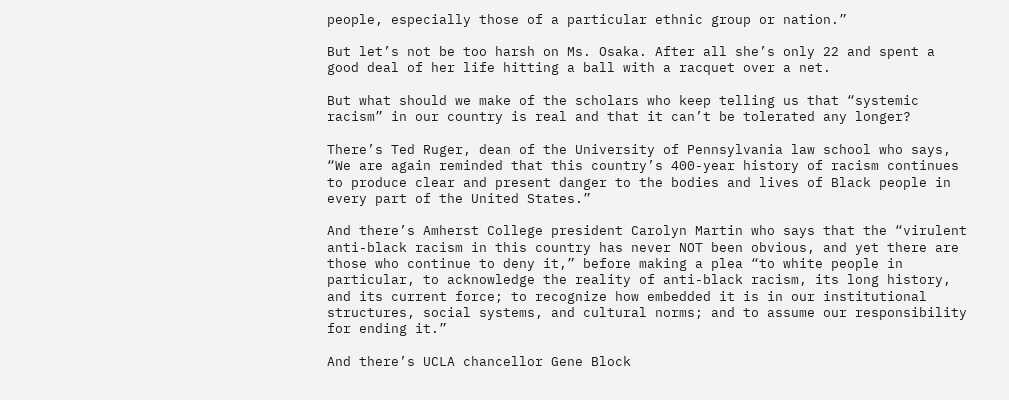people, especially those of a particular ethnic group or nation.”

But let’s not be too harsh on Ms. Osaka. After all she’s only 22 and spent a good deal of her life hitting a ball with a racquet over a net.

But what should we make of the scholars who keep telling us that “systemic racism” in our country is real and that it can’t be tolerated any longer?

There’s Ted Ruger, dean of the University of Pennsylvania law school who says, “We are again reminded that this country’s 400-year history of racism continues to produce clear and present danger to the bodies and lives of Black people in every part of the United States.”

And there’s Amherst College president Carolyn Martin who says that the “virulent anti-black racism in this country has never NOT been obvious, and yet there are those who continue to deny it,” before making a plea “to white people in particular, to acknowledge the reality of anti-black racism, its long history, and its current force; to recognize how embedded it is in our institutional structures, social systems, and cultural norms; and to assume our responsibility for ending it.”

And there’s UCLA chancellor Gene Block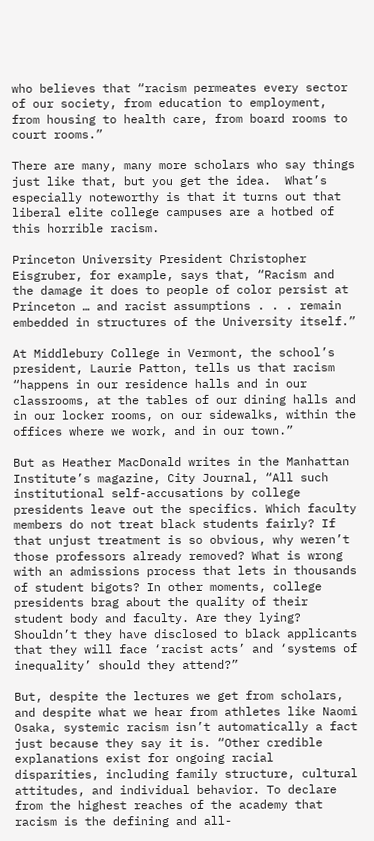who believes that “racism permeates every sector of our society, from education to employment, from housing to health care, from board rooms to court rooms.”

There are many, many more scholars who say things just like that, but you get the idea.  What’s especially noteworthy is that it turns out that liberal elite college campuses are a hotbed of this horrible racism.

Princeton University President Christopher Eisgruber, for example, says that, “Racism and the damage it does to people of color persist at Princeton … and racist assumptions . . . remain embedded in structures of the University itself.”

At Middlebury College in Vermont, the school’s president, Laurie Patton, tells us that racism “happens in our residence halls and in our classrooms, at the tables of our dining halls and in our locker rooms, on our sidewalks, within the offices where we work, and in our town.”

But as Heather MacDonald writes in the Manhattan Institute’s magazine, City Journal, “All such institutional self-accusations by college presidents leave out the specifics. Which faculty members do not treat black students fairly? If that unjust treatment is so obvious, why weren’t those professors already removed? What is wrong with an admissions process that lets in thousands of student bigots? In other moments, college presidents brag about the quality of their student body and faculty. Are they lying? Shouldn’t they have disclosed to black applicants that they will face ‘racist acts’ and ‘systems of inequality’ should they attend?”

But, despite the lectures we get from scholars, and despite what we hear from athletes like Naomi Osaka, systemic racism isn’t automatically a fact just because they say it is. “Other credible explanations exist for ongoing racial disparities, including family structure, cultural attitudes, and individual behavior. To declare from the highest reaches of the academy that racism is the defining and all-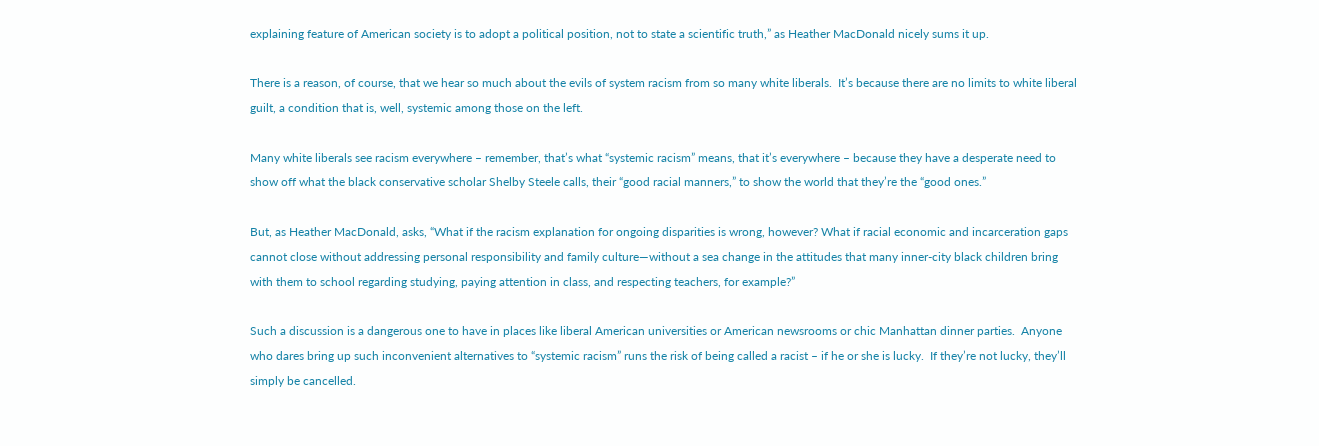explaining feature of American society is to adopt a political position, not to state a scientific truth,” as Heather MacDonald nicely sums it up.

There is a reason, of course, that we hear so much about the evils of system racism from so many white liberals.  It’s because there are no limits to white liberal guilt, a condition that is, well, systemic among those on the left.

Many white liberals see racism everywhere – remember, that’s what “systemic racism” means, that it’s everywhere – because they have a desperate need to show off what the black conservative scholar Shelby Steele calls, their “good racial manners,” to show the world that they’re the “good ones.”

But, as Heather MacDonald, asks, “What if the racism explanation for ongoing disparities is wrong, however? What if racial economic and incarceration gaps cannot close without addressing personal responsibility and family culture—without a sea change in the attitudes that many inner-city black children bring with them to school regarding studying, paying attention in class, and respecting teachers, for example?”

Such a discussion is a dangerous one to have in places like liberal American universities or American newsrooms or chic Manhattan dinner parties.  Anyone who dares bring up such inconvenient alternatives to “systemic racism” runs the risk of being called a racist – if he or she is lucky.  If they’re not lucky, they’ll simply be cancelled.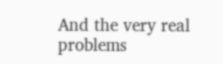And the very real problems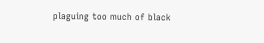plaguing too much of black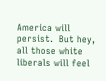America will persist.  But hey, all those white liberals will feel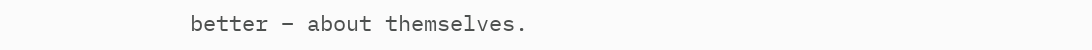better – about themselves.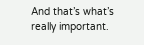And that’s what’s really important.